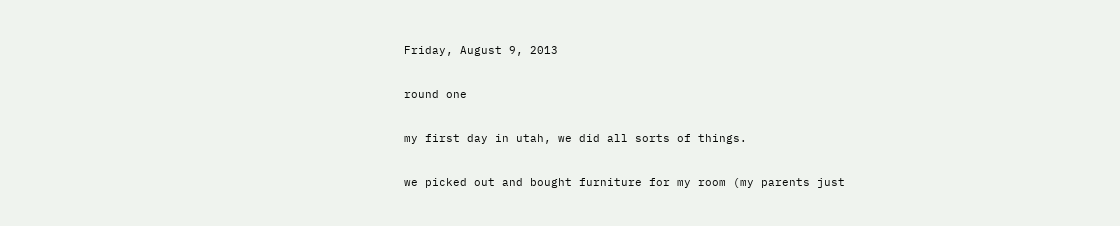Friday, August 9, 2013

round one

my first day in utah, we did all sorts of things.

we picked out and bought furniture for my room (my parents just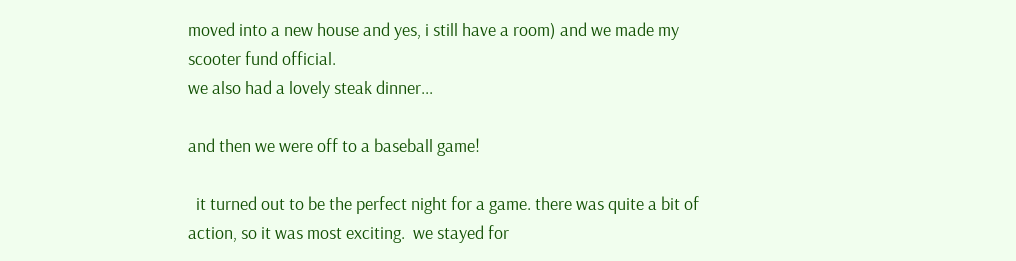moved into a new house and yes, i still have a room) and we made my scooter fund official.
we also had a lovely steak dinner...

and then we were off to a baseball game!

  it turned out to be the perfect night for a game. there was quite a bit of action, so it was most exciting.  we stayed for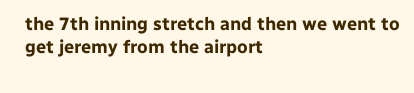the 7th inning stretch and then we went to get jeremy from the airport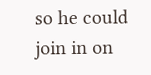so he could join in on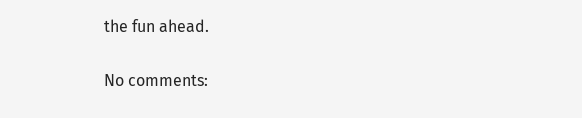the fun ahead.

No comments: